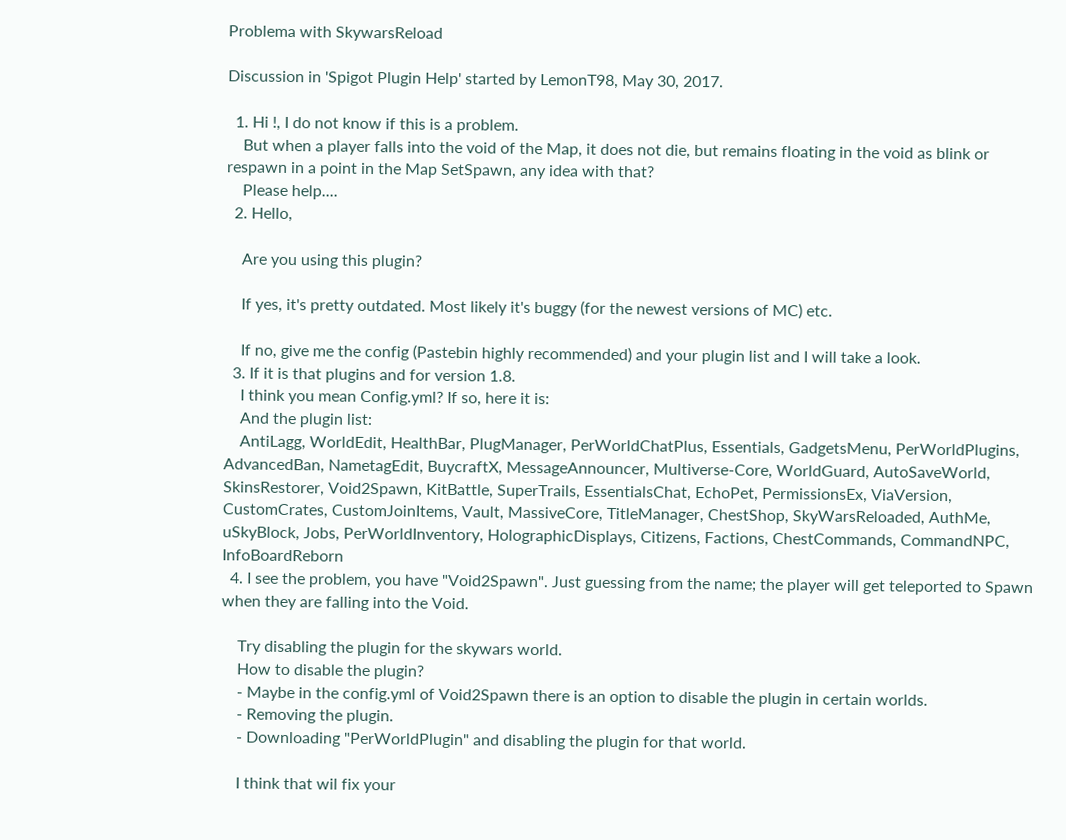Problema with SkywarsReload

Discussion in 'Spigot Plugin Help' started by LemonT98, May 30, 2017.

  1. Hi !, I do not know if this is a problem.
    But when a player falls into the void of the Map, it does not die, but remains floating in the void as blink or respawn in a point in the Map SetSpawn, any idea with that?
    Please help....
  2. Hello,

    Are you using this plugin?

    If yes, it's pretty outdated. Most likely it's buggy (for the newest versions of MC) etc.

    If no, give me the config (Pastebin highly recommended) and your plugin list and I will take a look.
  3. If it is that plugins and for version 1.8.
    I think you mean Config.yml? If so, here it is:
    And the plugin list:
    AntiLagg, WorldEdit, HealthBar, PlugManager, PerWorldChatPlus, Essentials, GadgetsMenu, PerWorldPlugins, AdvancedBan, NametagEdit, BuycraftX, MessageAnnouncer, Multiverse-Core, WorldGuard, AutoSaveWorld, SkinsRestorer, Void2Spawn, KitBattle, SuperTrails, EssentialsChat, EchoPet, PermissionsEx, ViaVersion, CustomCrates, CustomJoinItems, Vault, MassiveCore, TitleManager, ChestShop, SkyWarsReloaded, AuthMe, uSkyBlock, Jobs, PerWorldInventory, HolographicDisplays, Citizens, Factions, ChestCommands, CommandNPC, InfoBoardReborn
  4. I see the problem, you have "Void2Spawn". Just guessing from the name; the player will get teleported to Spawn when they are falling into the Void.

    Try disabling the plugin for the skywars world.
    How to disable the plugin?
    - Maybe in the config.yml of Void2Spawn there is an option to disable the plugin in certain worlds.
    - Removing the plugin.
    - Downloading "PerWorldPlugin" and disabling the plugin for that world.

    I think that wil fix your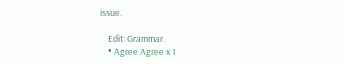issue.

    Edit: Grammar.
    • Agree Agree x 1